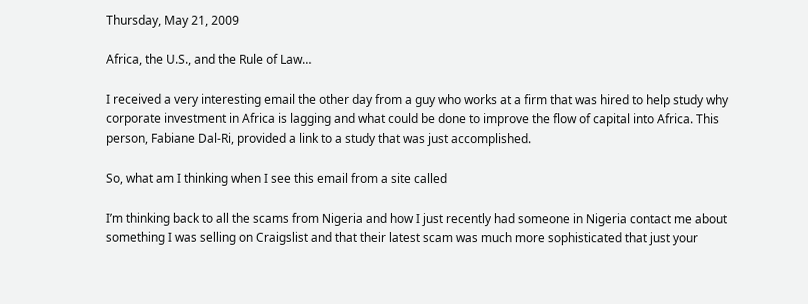Thursday, May 21, 2009

Africa, the U.S., and the Rule of Law…

I received a very interesting email the other day from a guy who works at a firm that was hired to help study why corporate investment in Africa is lagging and what could be done to improve the flow of capital into Africa. This person, Fabiane Dal-Ri, provided a link to a study that was just accomplished.

So, what am I thinking when I see this email from a site called

I’m thinking back to all the scams from Nigeria and how I just recently had someone in Nigeria contact me about something I was selling on Craigslist and that their latest scam was much more sophisticated that just your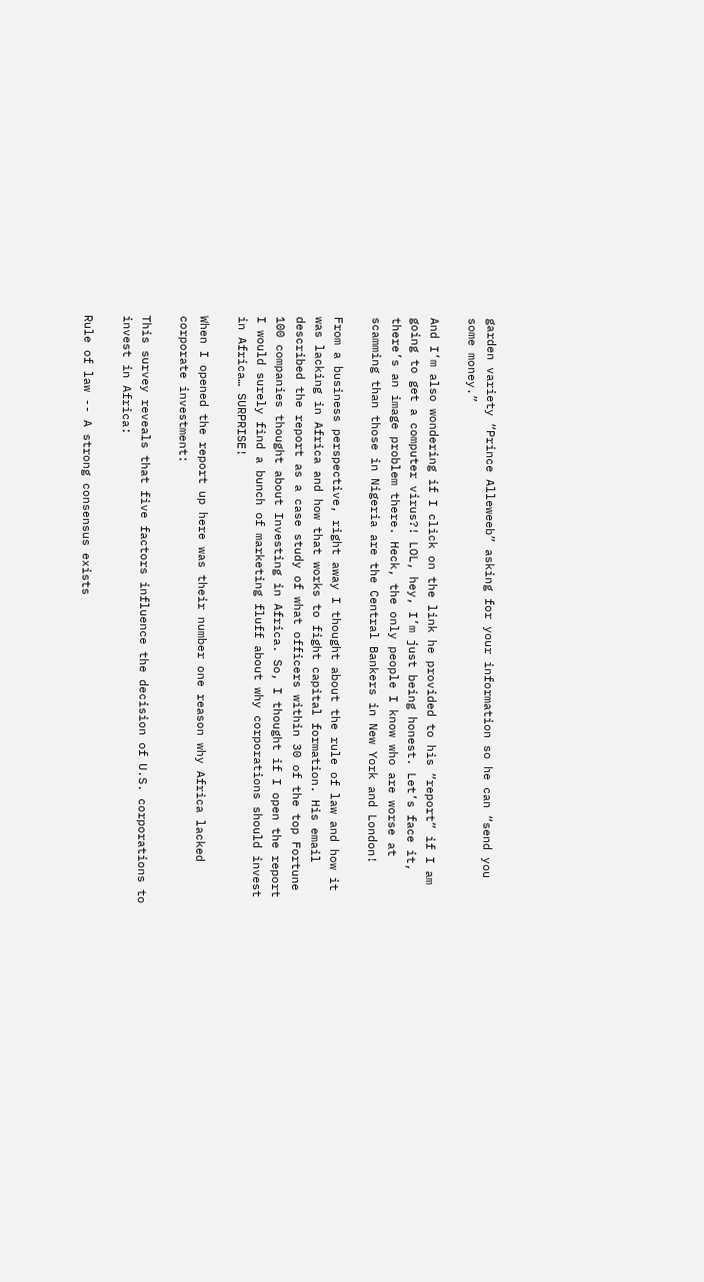garden variety “Prince Alleweeb” asking for your information so he can “send you some money.”

And I’m also wondering if I click on the link he provided to his “report” if I am going to get a computer virus?! LOL, hey, I’m just being honest. Let’s face it, there’s an image problem there. Heck, the only people I know who are worse at scamming than those in Nigeria are the Central Bankers in New York and London!

From a business perspective, right away I thought about the rule of law and how it was lacking in Africa and how that works to fight capital formation. His email described the report as a case study of what officers within 30 of the top Fortune 100 companies thought about Investing in Africa. So, I thought if I open the report I would surely find a bunch of marketing fluff about why corporations should invest in Africa… SURPRISE!

When I opened the report up here was their number one reason why Africa lacked corporate investment:

This survey reveals that five factors influence the decision of U.S. corporations to invest in Africa:

Rule of law -- A strong consensus exists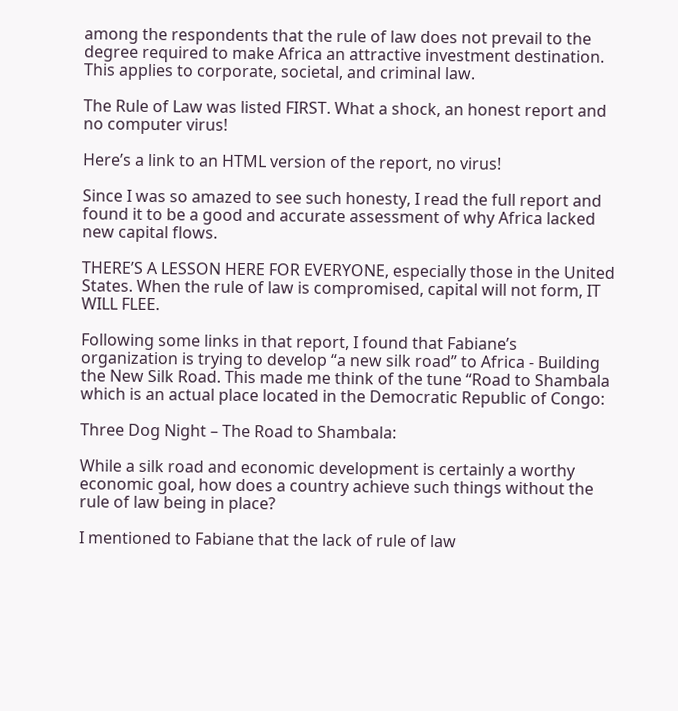among the respondents that the rule of law does not prevail to the degree required to make Africa an attractive investment destination. This applies to corporate, societal, and criminal law.

The Rule of Law was listed FIRST. What a shock, an honest report and no computer virus!

Here’s a link to an HTML version of the report, no virus!

Since I was so amazed to see such honesty, I read the full report and found it to be a good and accurate assessment of why Africa lacked new capital flows.

THERE’S A LESSON HERE FOR EVERYONE, especially those in the United States. When the rule of law is compromised, capital will not form, IT WILL FLEE.

Following some links in that report, I found that Fabiane’s organization is trying to develop “a new silk road” to Africa - Building the New Silk Road. This made me think of the tune “Road to Shambala which is an actual place located in the Democratic Republic of Congo:

Three Dog Night – The Road to Shambala:

While a silk road and economic development is certainly a worthy economic goal, how does a country achieve such things without the rule of law being in place?

I mentioned to Fabiane that the lack of rule of law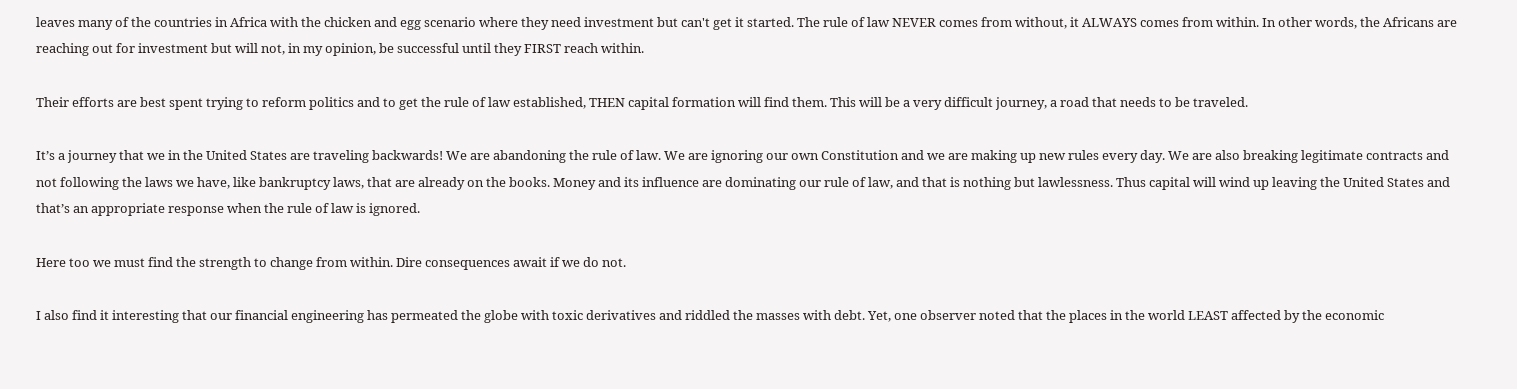leaves many of the countries in Africa with the chicken and egg scenario where they need investment but can't get it started. The rule of law NEVER comes from without, it ALWAYS comes from within. In other words, the Africans are reaching out for investment but will not, in my opinion, be successful until they FIRST reach within.

Their efforts are best spent trying to reform politics and to get the rule of law established, THEN capital formation will find them. This will be a very difficult journey, a road that needs to be traveled.

It’s a journey that we in the United States are traveling backwards! We are abandoning the rule of law. We are ignoring our own Constitution and we are making up new rules every day. We are also breaking legitimate contracts and not following the laws we have, like bankruptcy laws, that are already on the books. Money and its influence are dominating our rule of law, and that is nothing but lawlessness. Thus capital will wind up leaving the United States and that’s an appropriate response when the rule of law is ignored.

Here too we must find the strength to change from within. Dire consequences await if we do not.

I also find it interesting that our financial engineering has permeated the globe with toxic derivatives and riddled the masses with debt. Yet, one observer noted that the places in the world LEAST affected by the economic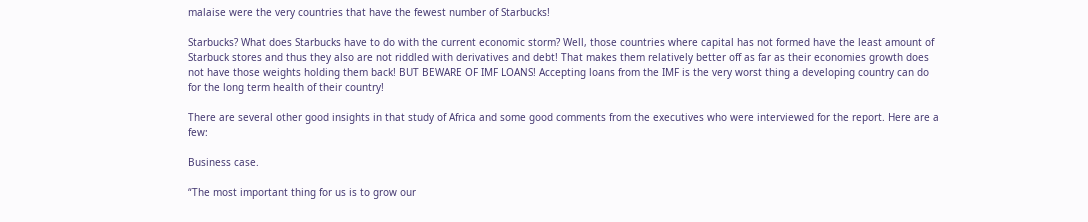malaise were the very countries that have the fewest number of Starbucks!

Starbucks? What does Starbucks have to do with the current economic storm? Well, those countries where capital has not formed have the least amount of Starbuck stores and thus they also are not riddled with derivatives and debt! That makes them relatively better off as far as their economies growth does not have those weights holding them back! BUT BEWARE OF IMF LOANS! Accepting loans from the IMF is the very worst thing a developing country can do for the long term health of their country!

There are several other good insights in that study of Africa and some good comments from the executives who were interviewed for the report. Here are a few:

Business case.

“The most important thing for us is to grow our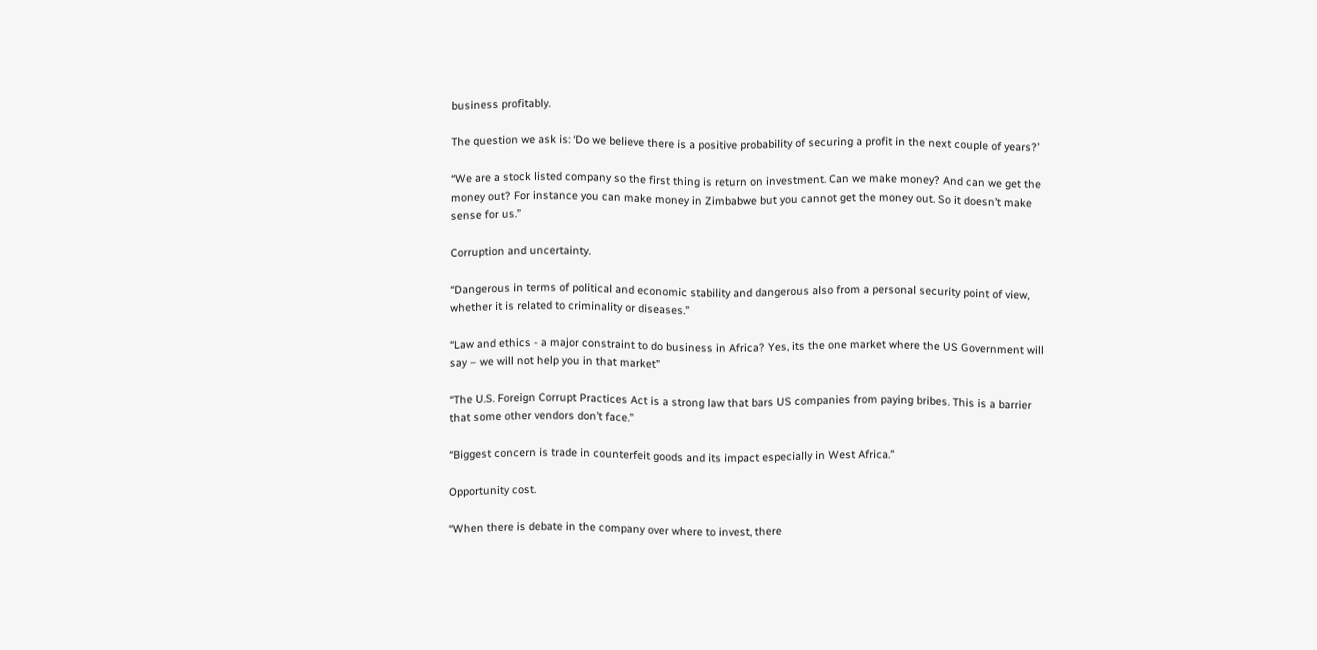business profitably.

The question we ask is: ‘Do we believe there is a positive probability of securing a profit in the next couple of years?’

“We are a stock listed company so the first thing is return on investment. Can we make money? And can we get the money out? For instance you can make money in Zimbabwe but you cannot get the money out. So it doesn’t make sense for us.”

Corruption and uncertainty.

“Dangerous in terms of political and economic stability and dangerous also from a personal security point of view, whether it is related to criminality or diseases.”

“Law and ethics - a major constraint to do business in Africa? Yes, its the one market where the US Government will say – we will not help you in that market”

“The U.S. Foreign Corrupt Practices Act is a strong law that bars US companies from paying bribes. This is a barrier that some other vendors don’t face.”

“Biggest concern is trade in counterfeit goods and its impact especially in West Africa.”

Opportunity cost.

“When there is debate in the company over where to invest, there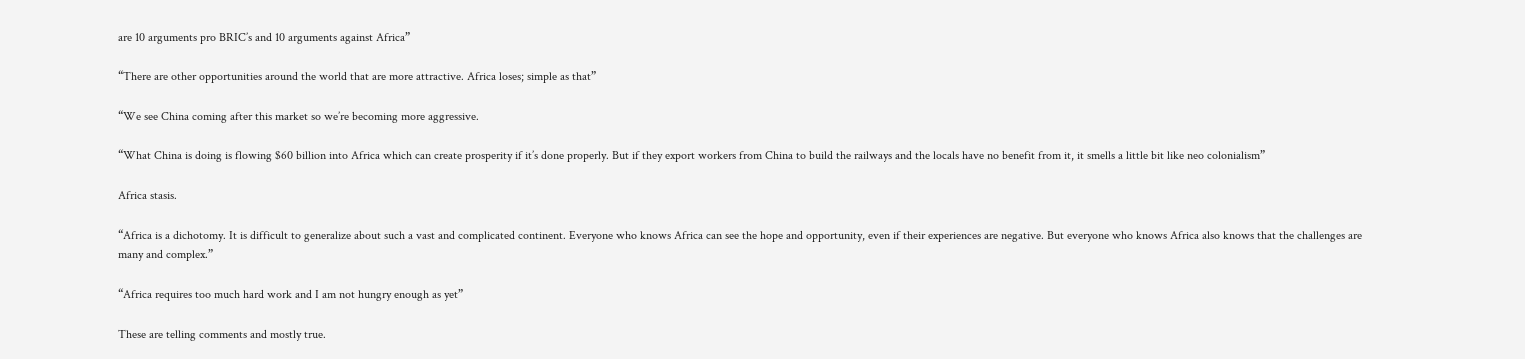are 10 arguments pro BRIC’s and 10 arguments against Africa”

“There are other opportunities around the world that are more attractive. Africa loses; simple as that”

“We see China coming after this market so we’re becoming more aggressive.

“What China is doing is flowing $60 billion into Africa which can create prosperity if it’s done properly. But if they export workers from China to build the railways and the locals have no benefit from it, it smells a little bit like neo colonialism”

Africa stasis.

“Africa is a dichotomy. It is difficult to generalize about such a vast and complicated continent. Everyone who knows Africa can see the hope and opportunity, even if their experiences are negative. But everyone who knows Africa also knows that the challenges are many and complex.”

“Africa requires too much hard work and I am not hungry enough as yet”

These are telling comments and mostly true.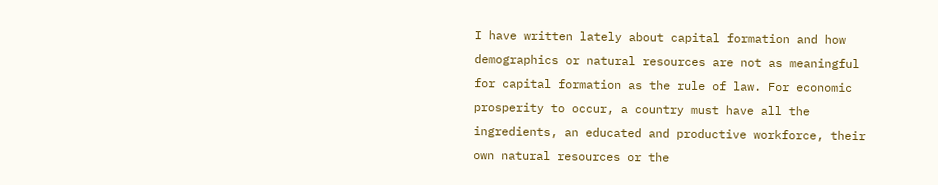I have written lately about capital formation and how demographics or natural resources are not as meaningful for capital formation as the rule of law. For economic prosperity to occur, a country must have all the ingredients, an educated and productive workforce, their own natural resources or the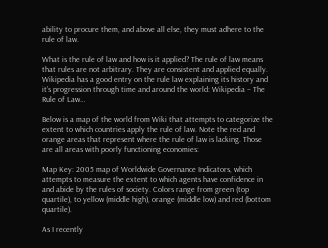ability to procure them, and above all else, they must adhere to the rule of law.

What is the rule of law and how is it applied? The rule of law means that rules are not arbitrary. They are consistent and applied equally. Wikipedia has a good entry on the rule law explaining its history and it’s progression through time and around the world: Wikipedia – The Rule of Law…

Below is a map of the world from Wiki that attempts to categorize the extent to which countries apply the rule of law. Note the red and orange areas that represent where the rule of law is lacking. Those are all areas with poorly functioning economies:

Map Key: 2005 map of Worldwide Governance Indicators, which attempts to measure the extent to which agents have confidence in and abide by the rules of society. Colors range from green (top quartile), to yellow (middle high), orange (middle low) and red (bottom quartile).

As I recently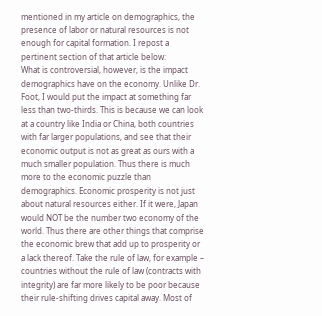mentioned in my article on demographics, the presence of labor or natural resources is not enough for capital formation. I repost a pertinent section of that article below:
What is controversial, however, is the impact demographics have on the economy. Unlike Dr. Foot, I would put the impact at something far less than two-thirds. This is because we can look at a country like India or China, both countries with far larger populations, and see that their economic output is not as great as ours with a much smaller population. Thus there is much more to the economic puzzle than demographics. Economic prosperity is not just about natural resources either. If it were, Japan would NOT be the number two economy of the world. Thus there are other things that comprise the economic brew that add up to prosperity or a lack thereof. Take the rule of law, for example – countries without the rule of law (contracts with integrity) are far more likely to be poor because their rule-shifting drives capital away. Most of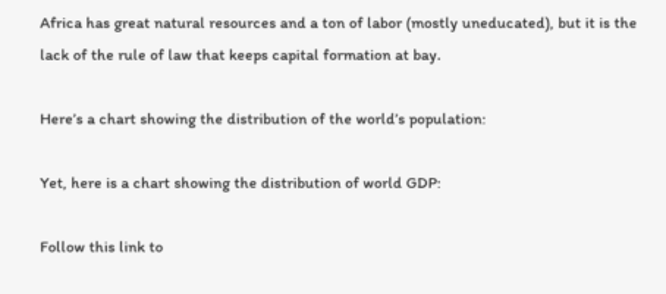Africa has great natural resources and a ton of labor (mostly uneducated), but it is the lack of the rule of law that keeps capital formation at bay.

Here’s a chart showing the distribution of the world’s population:

Yet, here is a chart showing the distribution of world GDP:

Follow this link to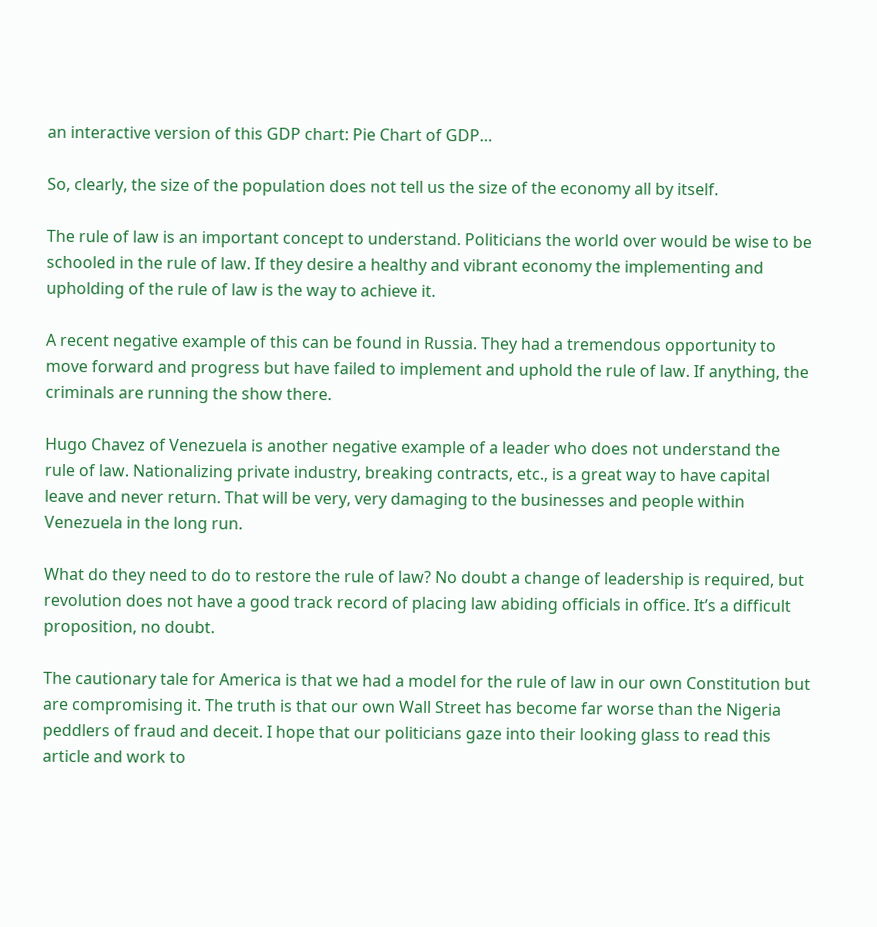an interactive version of this GDP chart: Pie Chart of GDP…

So, clearly, the size of the population does not tell us the size of the economy all by itself.

The rule of law is an important concept to understand. Politicians the world over would be wise to be schooled in the rule of law. If they desire a healthy and vibrant economy the implementing and upholding of the rule of law is the way to achieve it.

A recent negative example of this can be found in Russia. They had a tremendous opportunity to move forward and progress but have failed to implement and uphold the rule of law. If anything, the criminals are running the show there.

Hugo Chavez of Venezuela is another negative example of a leader who does not understand the rule of law. Nationalizing private industry, breaking contracts, etc., is a great way to have capital leave and never return. That will be very, very damaging to the businesses and people within Venezuela in the long run.

What do they need to do to restore the rule of law? No doubt a change of leadership is required, but revolution does not have a good track record of placing law abiding officials in office. It’s a difficult proposition, no doubt.

The cautionary tale for America is that we had a model for the rule of law in our own Constitution but are compromising it. The truth is that our own Wall Street has become far worse than the Nigeria peddlers of fraud and deceit. I hope that our politicians gaze into their looking glass to read this article and work to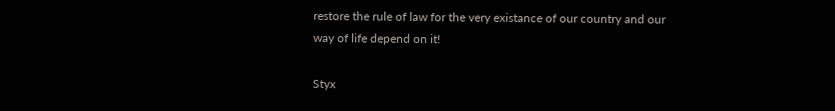restore the rule of law for the very existance of our country and our way of life depend on it!

Styx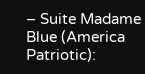– Suite Madame Blue (America Patriotic):